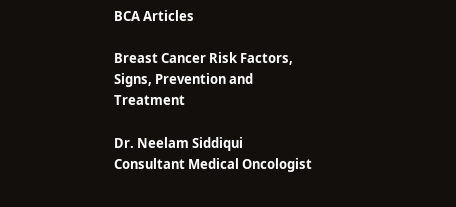BCA Articles

Breast Cancer Risk Factors, Signs, Prevention and Treatment

Dr. Neelam Siddiqui
Consultant Medical Oncologist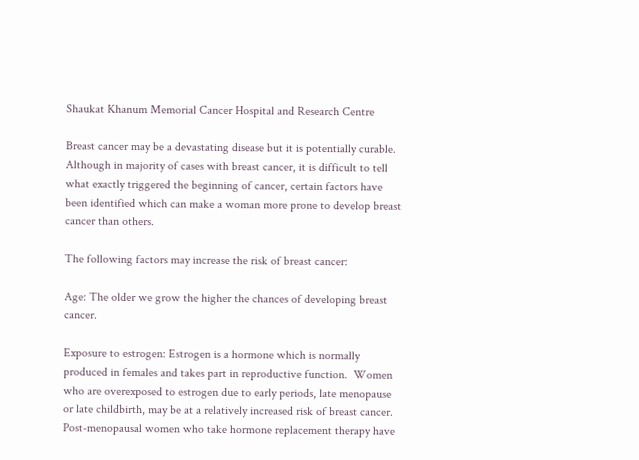Shaukat Khanum Memorial Cancer Hospital and Research Centre

Breast cancer may be a devastating disease but it is potentially curable. Although in majority of cases with breast cancer, it is difficult to tell what exactly triggered the beginning of cancer, certain factors have been identified which can make a woman more prone to develop breast cancer than others.

The following factors may increase the risk of breast cancer:

Age: The older we grow the higher the chances of developing breast cancer.

Exposure to estrogen: Estrogen is a hormone which is normally produced in females and takes part in reproductive function.  Women who are overexposed to estrogen due to early periods, late menopause or late childbirth, may be at a relatively increased risk of breast cancer. Post-menopausal women who take hormone replacement therapy have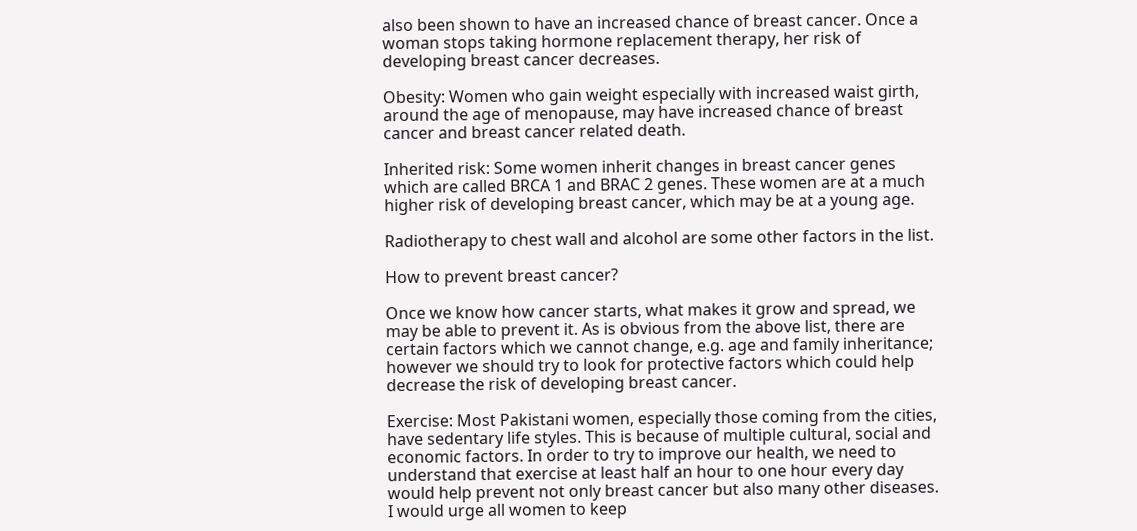also been shown to have an increased chance of breast cancer. Once a woman stops taking hormone replacement therapy, her risk of developing breast cancer decreases.

Obesity: Women who gain weight especially with increased waist girth, around the age of menopause, may have increased chance of breast cancer and breast cancer related death.

Inherited risk: Some women inherit changes in breast cancer genes which are called BRCA 1 and BRAC 2 genes. These women are at a much higher risk of developing breast cancer, which may be at a young age.

Radiotherapy to chest wall and alcohol are some other factors in the list.

How to prevent breast cancer?

Once we know how cancer starts, what makes it grow and spread, we may be able to prevent it. As is obvious from the above list, there are certain factors which we cannot change, e.g. age and family inheritance; however we should try to look for protective factors which could help decrease the risk of developing breast cancer.

Exercise: Most Pakistani women, especially those coming from the cities, have sedentary life styles. This is because of multiple cultural, social and economic factors. In order to try to improve our health, we need to understand that exercise at least half an hour to one hour every day would help prevent not only breast cancer but also many other diseases. I would urge all women to keep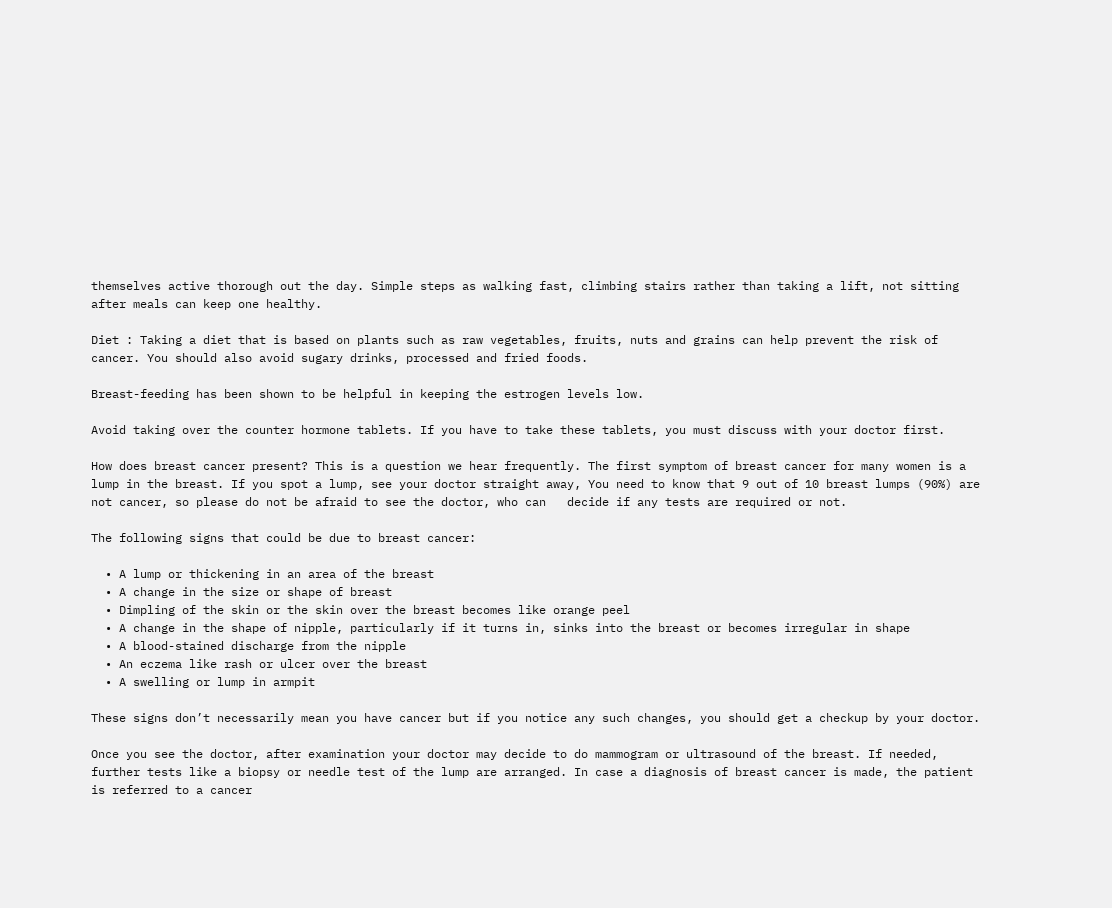themselves active thorough out the day. Simple steps as walking fast, climbing stairs rather than taking a lift, not sitting after meals can keep one healthy.

Diet : Taking a diet that is based on plants such as raw vegetables, fruits, nuts and grains can help prevent the risk of cancer. You should also avoid sugary drinks, processed and fried foods.

Breast-feeding has been shown to be helpful in keeping the estrogen levels low.

Avoid taking over the counter hormone tablets. If you have to take these tablets, you must discuss with your doctor first.

How does breast cancer present? This is a question we hear frequently. The first symptom of breast cancer for many women is a lump in the breast. If you spot a lump, see your doctor straight away, You need to know that 9 out of 10 breast lumps (90%) are not cancer, so please do not be afraid to see the doctor, who can   decide if any tests are required or not.

The following signs that could be due to breast cancer:

  • A lump or thickening in an area of the breast
  • A change in the size or shape of breast
  • Dimpling of the skin or the skin over the breast becomes like orange peel
  • A change in the shape of nipple, particularly if it turns in, sinks into the breast or becomes irregular in shape
  • A blood-stained discharge from the nipple
  • An eczema like rash or ulcer over the breast
  • A swelling or lump in armpit

These signs don’t necessarily mean you have cancer but if you notice any such changes, you should get a checkup by your doctor.

Once you see the doctor, after examination your doctor may decide to do mammogram or ultrasound of the breast. If needed, further tests like a biopsy or needle test of the lump are arranged. In case a diagnosis of breast cancer is made, the patient is referred to a cancer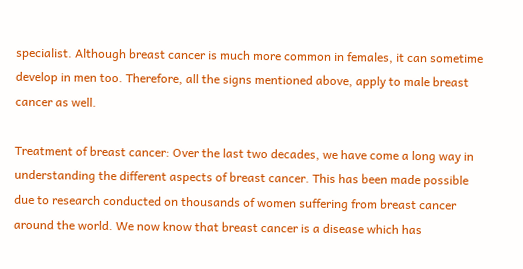specialist. Although breast cancer is much more common in females, it can sometime develop in men too. Therefore, all the signs mentioned above, apply to male breast cancer as well.

Treatment of breast cancer: Over the last two decades, we have come a long way in understanding the different aspects of breast cancer. This has been made possible due to research conducted on thousands of women suffering from breast cancer around the world. We now know that breast cancer is a disease which has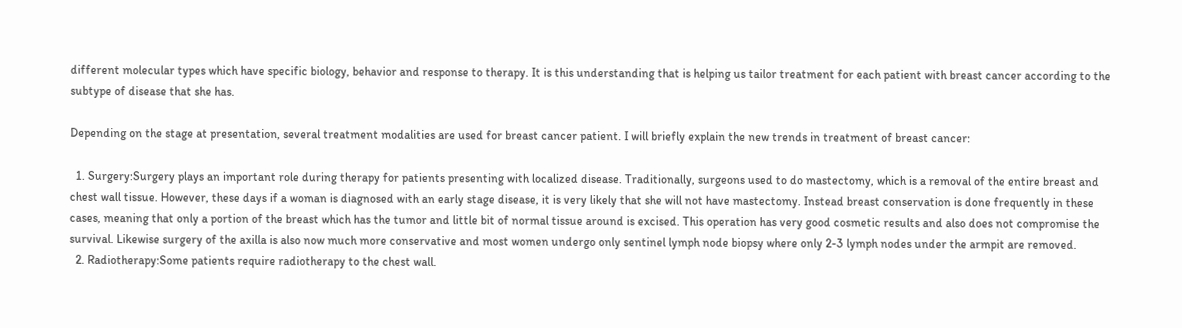different molecular types which have specific biology, behavior and response to therapy. It is this understanding that is helping us tailor treatment for each patient with breast cancer according to the subtype of disease that she has.

Depending on the stage at presentation, several treatment modalities are used for breast cancer patient. I will briefly explain the new trends in treatment of breast cancer:

  1. Surgery:Surgery plays an important role during therapy for patients presenting with localized disease. Traditionally, surgeons used to do mastectomy, which is a removal of the entire breast and chest wall tissue. However, these days if a woman is diagnosed with an early stage disease, it is very likely that she will not have mastectomy. Instead breast conservation is done frequently in these cases, meaning that only a portion of the breast which has the tumor and little bit of normal tissue around is excised. This operation has very good cosmetic results and also does not compromise the survival. Likewise surgery of the axilla is also now much more conservative and most women undergo only sentinel lymph node biopsy where only 2-3 lymph nodes under the armpit are removed.
  2. Radiotherapy:Some patients require radiotherapy to the chest wall.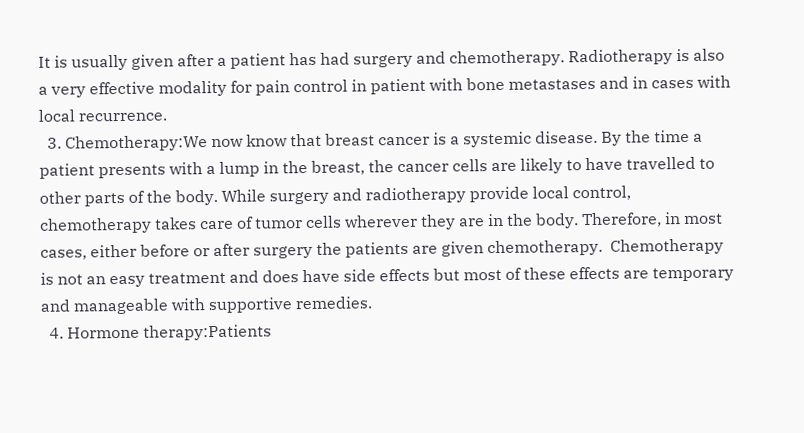It is usually given after a patient has had surgery and chemotherapy. Radiotherapy is also a very effective modality for pain control in patient with bone metastases and in cases with local recurrence.
  3. Chemotherapy:We now know that breast cancer is a systemic disease. By the time a patient presents with a lump in the breast, the cancer cells are likely to have travelled to other parts of the body. While surgery and radiotherapy provide local control, chemotherapy takes care of tumor cells wherever they are in the body. Therefore, in most cases, either before or after surgery the patients are given chemotherapy.  Chemotherapy is not an easy treatment and does have side effects but most of these effects are temporary and manageable with supportive remedies.
  4. Hormone therapy:Patients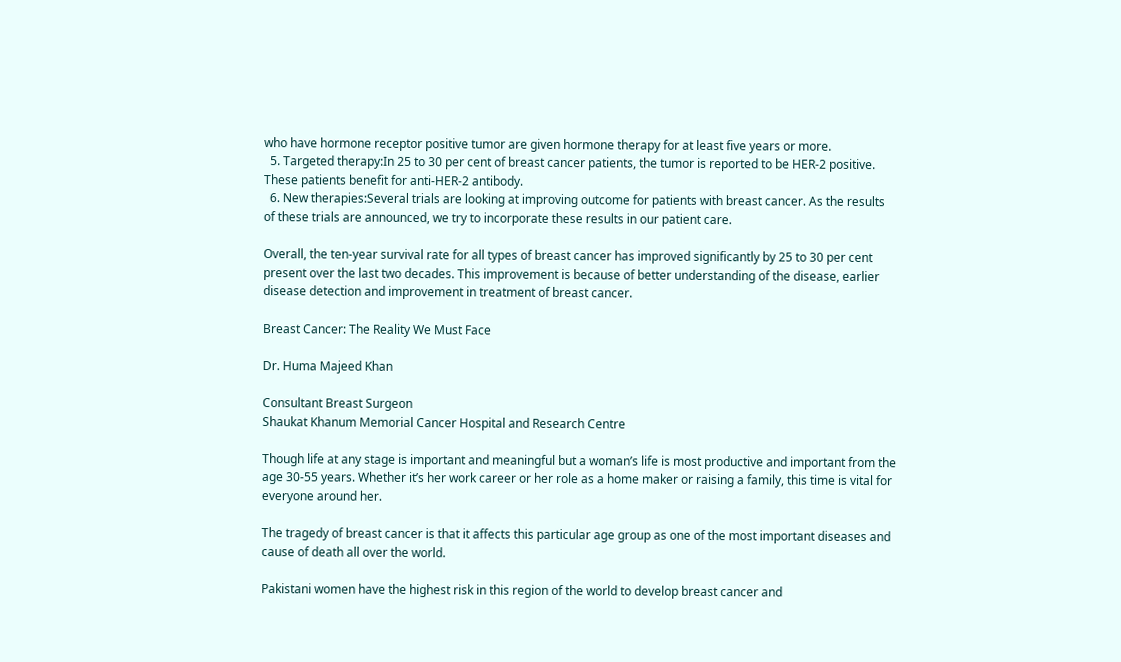who have hormone receptor positive tumor are given hormone therapy for at least five years or more.
  5. Targeted therapy:In 25 to 30 per cent of breast cancer patients, the tumor is reported to be HER-2 positive. These patients benefit for anti-HER-2 antibody.
  6. New therapies:Several trials are looking at improving outcome for patients with breast cancer. As the results of these trials are announced, we try to incorporate these results in our patient care.

Overall, the ten-year survival rate for all types of breast cancer has improved significantly by 25 to 30 per cent present over the last two decades. This improvement is because of better understanding of the disease, earlier disease detection and improvement in treatment of breast cancer.

Breast Cancer: The Reality We Must Face

Dr. Huma Majeed Khan

Consultant Breast Surgeon
Shaukat Khanum Memorial Cancer Hospital and Research Centre

Though life at any stage is important and meaningful but a woman’s life is most productive and important from the age 30-55 years. Whether it’s her work career or her role as a home maker or raising a family, this time is vital for everyone around her.

The tragedy of breast cancer is that it affects this particular age group as one of the most important diseases and cause of death all over the world.

Pakistani women have the highest risk in this region of the world to develop breast cancer and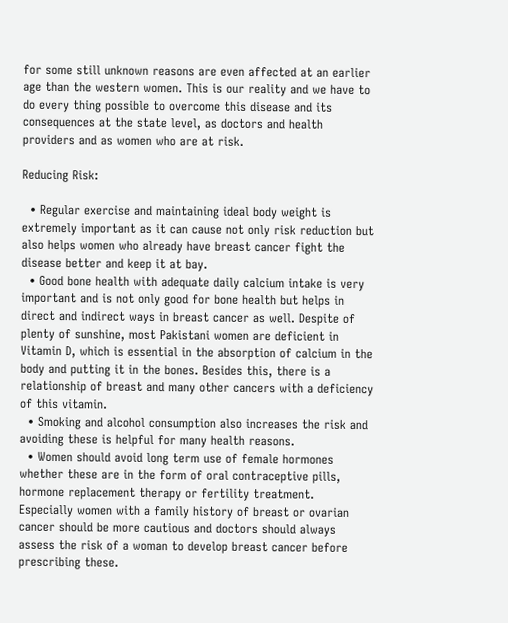for some still unknown reasons are even affected at an earlier age than the western women. This is our reality and we have to do every thing possible to overcome this disease and its consequences at the state level, as doctors and health providers and as women who are at risk.

Reducing Risk:

  • Regular exercise and maintaining ideal body weight is extremely important as it can cause not only risk reduction but also helps women who already have breast cancer fight the disease better and keep it at bay.
  • Good bone health with adequate daily calcium intake is very important and is not only good for bone health but helps in direct and indirect ways in breast cancer as well. Despite of plenty of sunshine, most Pakistani women are deficient in Vitamin D, which is essential in the absorption of calcium in the body and putting it in the bones. Besides this, there is a relationship of breast and many other cancers with a deficiency of this vitamin.
  • Smoking and alcohol consumption also increases the risk and avoiding these is helpful for many health reasons.
  • Women should avoid long term use of female hormones whether these are in the form of oral contraceptive pills, hormone replacement therapy or fertility treatment.  Especially women with a family history of breast or ovarian cancer should be more cautious and doctors should always assess the risk of a woman to develop breast cancer before prescribing these.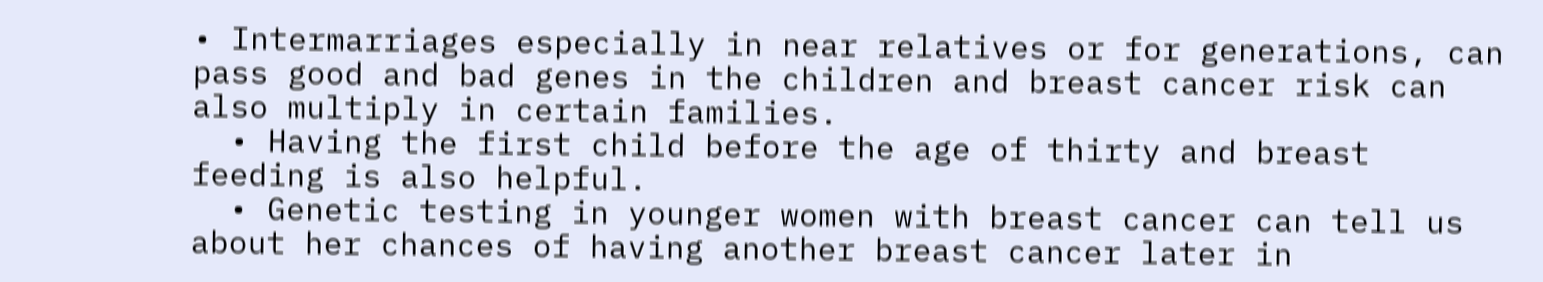• Intermarriages especially in near relatives or for generations, can pass good and bad genes in the children and breast cancer risk can also multiply in certain families.
  • Having the first child before the age of thirty and breast feeding is also helpful.
  • Genetic testing in younger women with breast cancer can tell us about her chances of having another breast cancer later in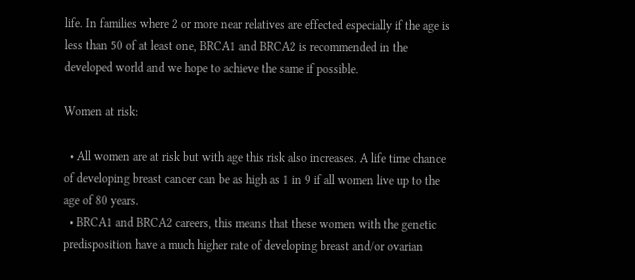life. In families where 2 or more near relatives are effected especially if the age is less than 50 of at least one, BRCA1 and BRCA2 is recommended in the developed world and we hope to achieve the same if possible.

Women at risk:

  • All women are at risk but with age this risk also increases. A life time chance of developing breast cancer can be as high as 1 in 9 if all women live up to the age of 80 years.
  • BRCA1 and BRCA2 careers, this means that these women with the genetic predisposition have a much higher rate of developing breast and/or ovarian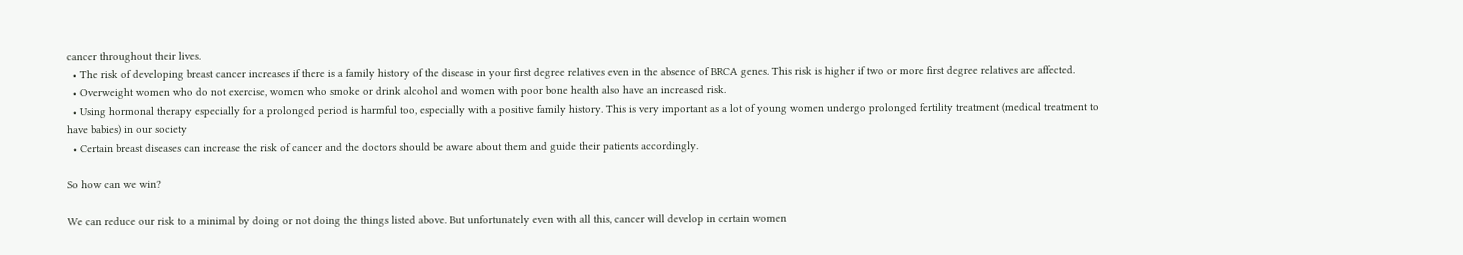cancer throughout their lives.
  • The risk of developing breast cancer increases if there is a family history of the disease in your first degree relatives even in the absence of BRCA genes. This risk is higher if two or more first degree relatives are affected.
  • Overweight women who do not exercise, women who smoke or drink alcohol and women with poor bone health also have an increased risk.
  • Using hormonal therapy especially for a prolonged period is harmful too, especially with a positive family history. This is very important as a lot of young women undergo prolonged fertility treatment (medical treatment to have babies) in our society
  • Certain breast diseases can increase the risk of cancer and the doctors should be aware about them and guide their patients accordingly.

So how can we win?

We can reduce our risk to a minimal by doing or not doing the things listed above. But unfortunately even with all this, cancer will develop in certain women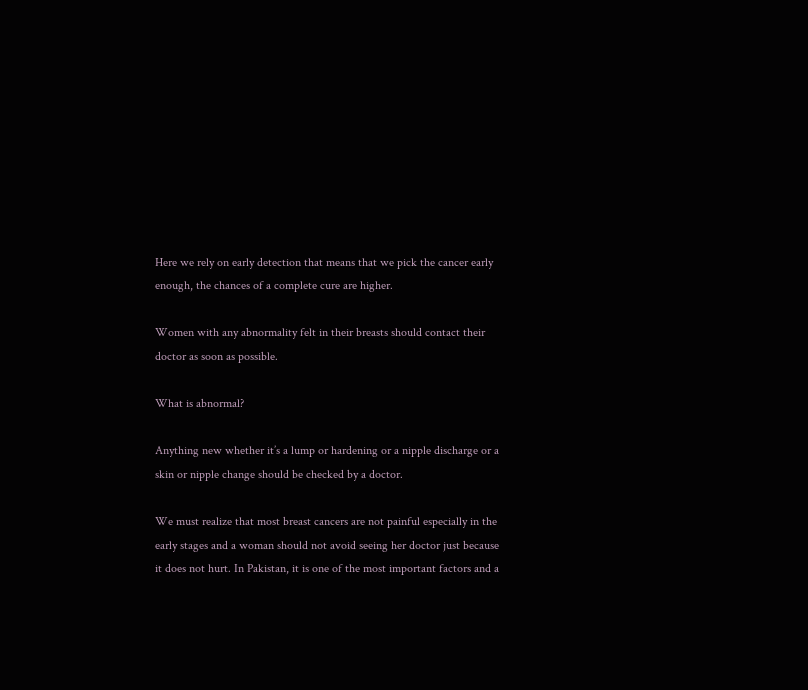Here we rely on early detection that means that we pick the cancer early enough, the chances of a complete cure are higher.

Women with any abnormality felt in their breasts should contact their doctor as soon as possible.

What is abnormal?

Anything new whether it’s a lump or hardening or a nipple discharge or a skin or nipple change should be checked by a doctor.

We must realize that most breast cancers are not painful especially in the early stages and a woman should not avoid seeing her doctor just because it does not hurt. In Pakistan, it is one of the most important factors and a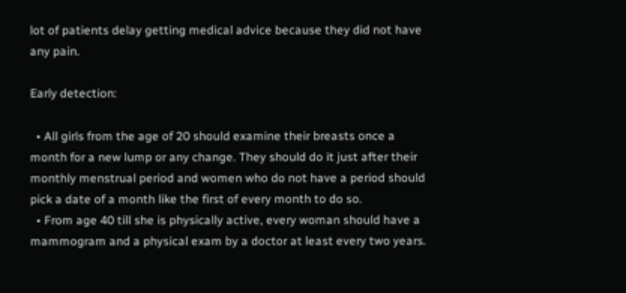lot of patients delay getting medical advice because they did not have any pain.

Early detection:

  • All girls from the age of 20 should examine their breasts once a month for a new lump or any change. They should do it just after their monthly menstrual period and women who do not have a period should pick a date of a month like the first of every month to do so.
  • From age 40 till she is physically active, every woman should have a mammogram and a physical exam by a doctor at least every two years.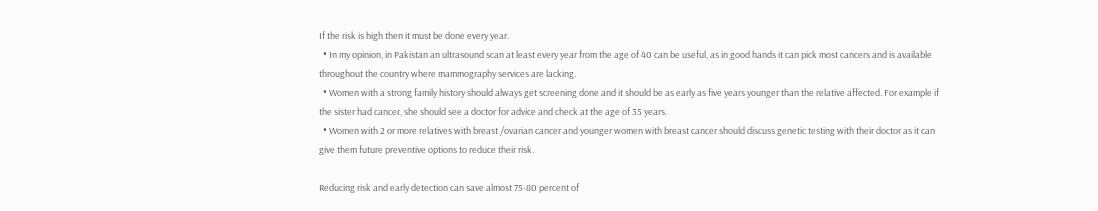If the risk is high then it must be done every year.
  • In my opinion, in Pakistan an ultrasound scan at least every year from the age of 40 can be useful, as in good hands it can pick most cancers and is available throughout the country where mammography services are lacking.
  • Women with a strong family history should always get screening done and it should be as early as five years younger than the relative affected. For example if the sister had cancer, she should see a doctor for advice and check at the age of 35 years.
  • Women with 2 or more relatives with breast /ovarian cancer and younger women with breast cancer should discuss genetic testing with their doctor as it can give them future preventive options to reduce their risk.

Reducing risk and early detection can save almost 75-80 percent of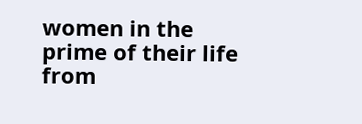women in the prime of their life from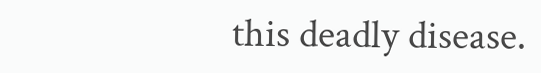this deadly disease.